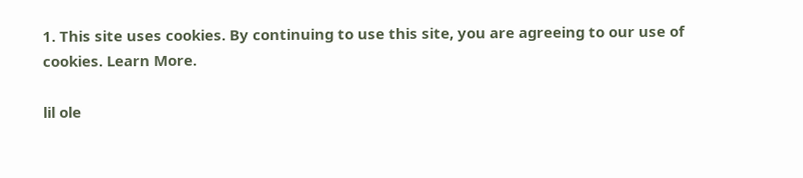1. This site uses cookies. By continuing to use this site, you are agreeing to our use of cookies. Learn More.

lil ole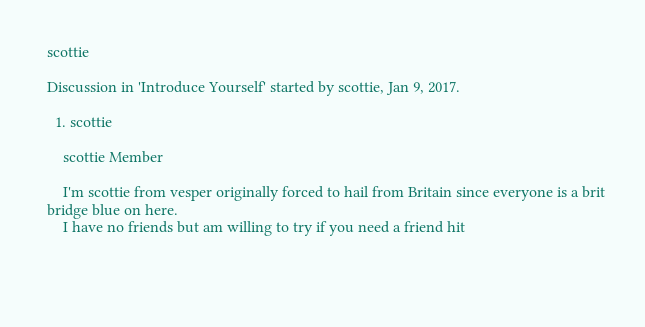scottie

Discussion in 'Introduce Yourself' started by scottie, Jan 9, 2017.

  1. scottie

    scottie Member

    I'm scottie from vesper originally forced to hail from Britain since everyone is a brit bridge blue on here.
    I have no friends but am willing to try if you need a friend hit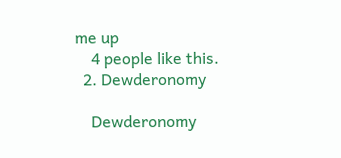me up
    4 people like this.
  2. Dewderonomy

    Dewderonomy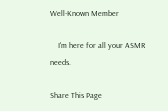Well-Known Member

    I'm here for all your ASMR needs.

Share This Page